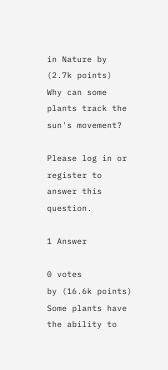in Nature by (2.7k points)
Why can some plants track the sun's movement?

Please log in or register to answer this question.

1 Answer

0 votes
by (16.6k points)
Some plants have the ability to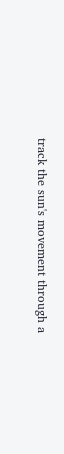track the sun's movement through a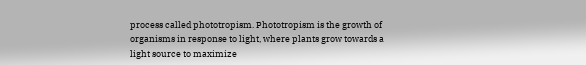process called phototropism. Phototropism is the growth of organisms in response to light, where plants grow towards a light source to maximize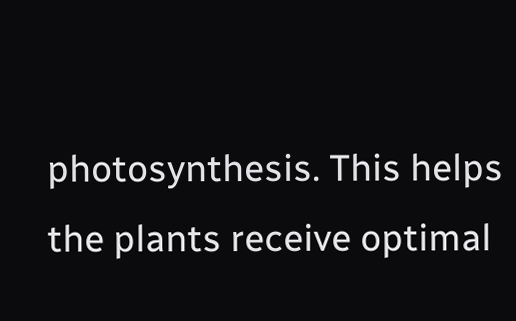photosynthesis. This helps the plants receive optimal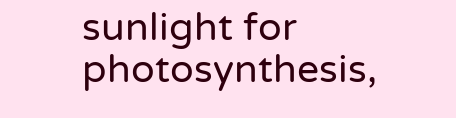sunlight for photosynthesis,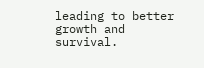leading to better growth and survival.